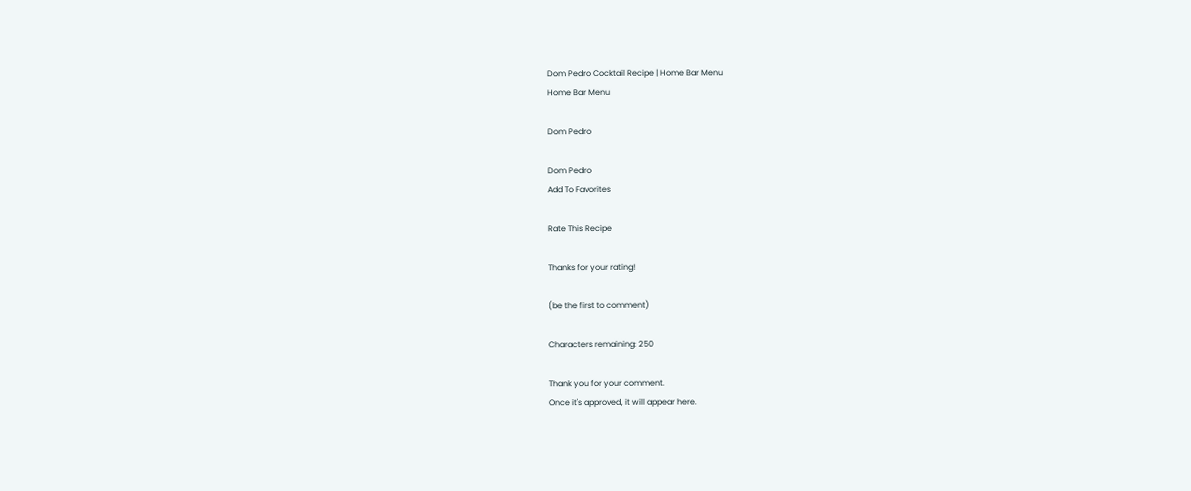Dom Pedro Cocktail Recipe | Home Bar Menu
Home Bar Menu

Dom Pedro

Dom Pedro
Add To Favorites

Rate This Recipe

Thanks for your rating!

(be the first to comment)

Characters remaining: 250

Thank you for your comment.
Once it's approved, it will appear here.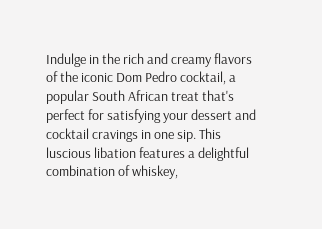Indulge in the rich and creamy flavors of the iconic Dom Pedro cocktail, a popular South African treat that's perfect for satisfying your dessert and cocktail cravings in one sip. This luscious libation features a delightful combination of whiskey,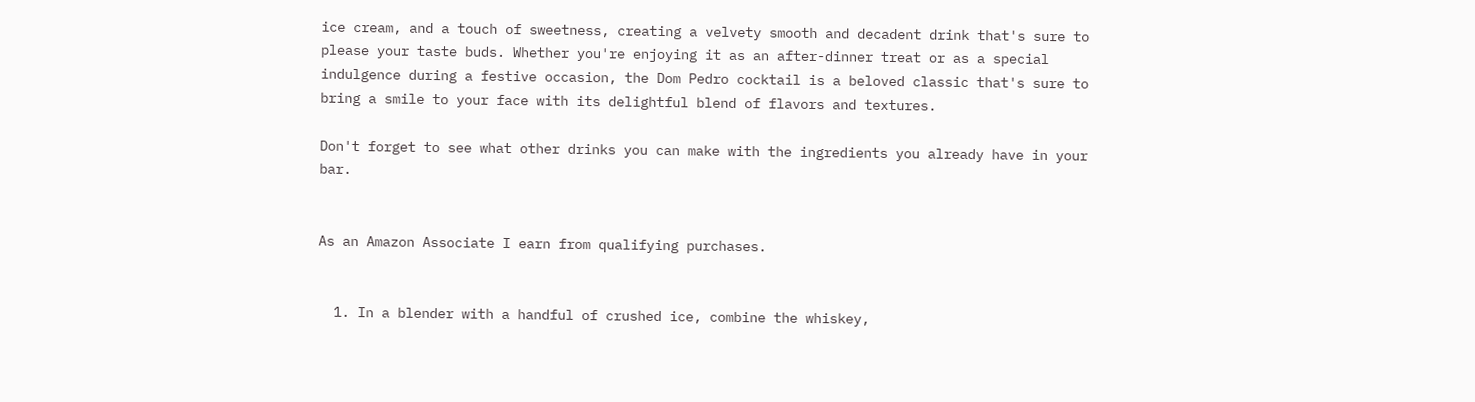ice cream, and a touch of sweetness, creating a velvety smooth and decadent drink that's sure to please your taste buds. Whether you're enjoying it as an after-dinner treat or as a special indulgence during a festive occasion, the Dom Pedro cocktail is a beloved classic that's sure to bring a smile to your face with its delightful blend of flavors and textures.

Don't forget to see what other drinks you can make with the ingredients you already have in your bar.


As an Amazon Associate I earn from qualifying purchases.


  1. In a blender with a handful of crushed ice, combine the whiskey,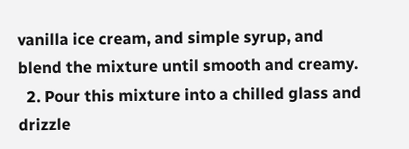vanilla ice cream, and simple syrup, and blend the mixture until smooth and creamy.
  2. Pour this mixture into a chilled glass and drizzle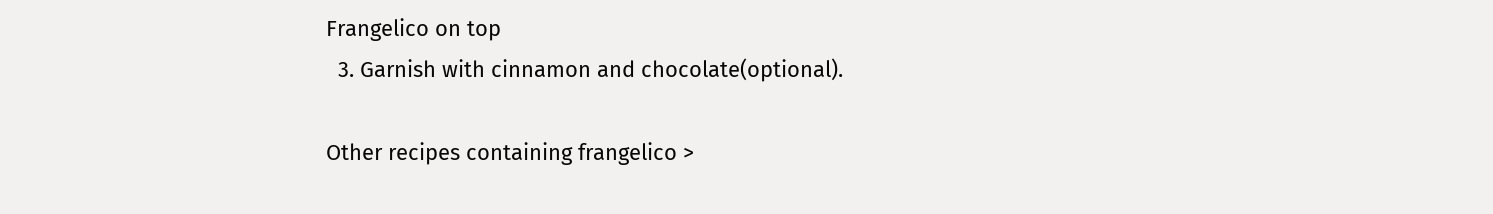Frangelico on top
  3. Garnish with cinnamon and chocolate(optional).

Other recipes containing frangelico >